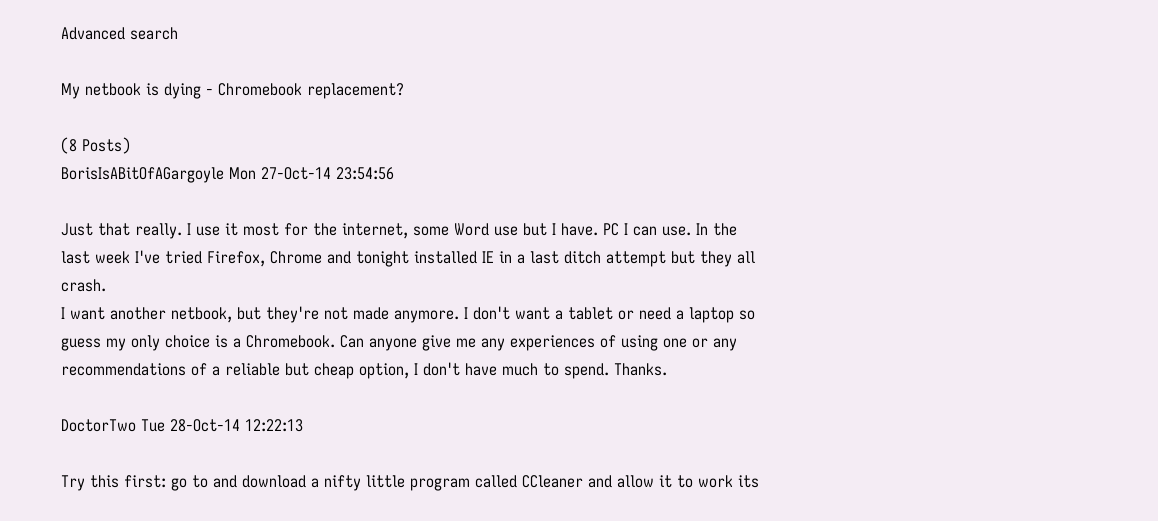Advanced search

My netbook is dying - Chromebook replacement?

(8 Posts)
BorisIsABitOfAGargoyle Mon 27-Oct-14 23:54:56

Just that really. I use it most for the internet, some Word use but I have. PC I can use. In the last week I've tried Firefox, Chrome and tonight installed IE in a last ditch attempt but they all crash.
I want another netbook, but they're not made anymore. I don't want a tablet or need a laptop so guess my only choice is a Chromebook. Can anyone give me any experiences of using one or any recommendations of a reliable but cheap option, I don't have much to spend. Thanks.

DoctorTwo Tue 28-Oct-14 12:22:13

Try this first: go to and download a nifty little program called CCleaner and allow it to work its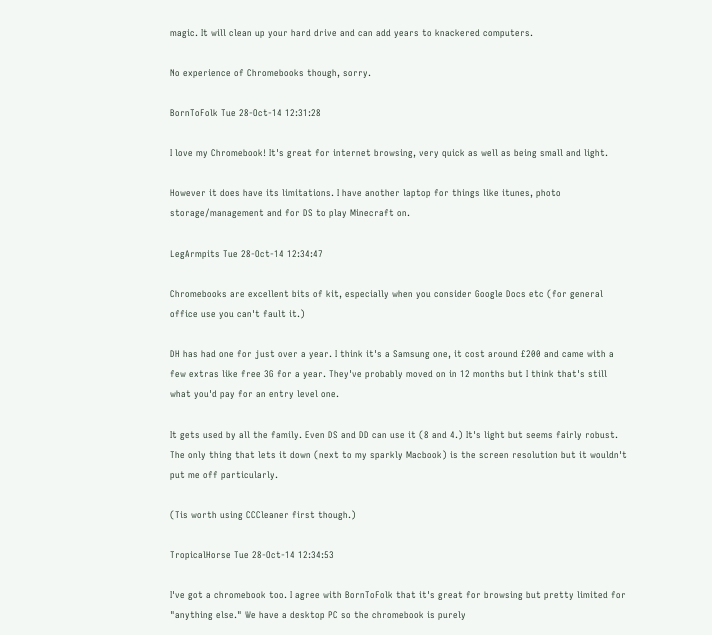magic. It will clean up your hard drive and can add years to knackered computers.

No experience of Chromebooks though, sorry.

BornToFolk Tue 28-Oct-14 12:31:28

I love my Chromebook! It's great for internet browsing, very quick as well as being small and light.

However it does have its limitations. I have another laptop for things like itunes, photo storage/management and for DS to play Minecraft on.

LegArmpits Tue 28-Oct-14 12:34:47

Chromebooks are excellent bits of kit, especially when you consider Google Docs etc (for general office use you can't fault it.)

DH has had one for just over a year. I think it's a Samsung one, it cost around £200 and came with a few extras like free 3G for a year. They've probably moved on in 12 months but I think that's still what you'd pay for an entry level one.

It gets used by all the family. Even DS and DD can use it (8 and 4.) It's light but seems fairly robust. The only thing that lets it down (next to my sparkly Macbook) is the screen resolution but it wouldn't put me off particularly.

(Tis worth using CCCleaner first though.)

TropicalHorse Tue 28-Oct-14 12:34:53

I've got a chromebook too. I agree with BornToFolk that it's great for browsing but pretty limited for "anything else." We have a desktop PC so the chromebook is purely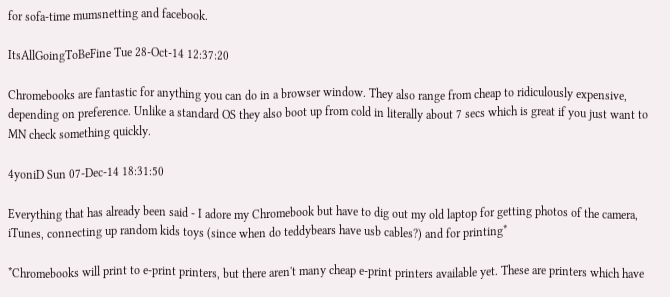for sofa-time mumsnetting and facebook.

ItsAllGoingToBeFine Tue 28-Oct-14 12:37:20

Chromebooks are fantastic for anything you can do in a browser window. They also range from cheap to ridiculously expensive, depending on preference. Unlike a standard OS they also boot up from cold in literally about 7 secs which is great if you just want to MN check something quickly.

4yoniD Sun 07-Dec-14 18:31:50

Everything that has already been said - I adore my Chromebook but have to dig out my old laptop for getting photos of the camera, iTunes, connecting up random kids toys (since when do teddybears have usb cables?) and for printing*

*Chromebooks will print to e-print printers, but there aren't many cheap e-print printers available yet. These are printers which have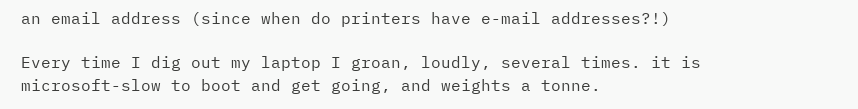an email address (since when do printers have e-mail addresses?!)

Every time I dig out my laptop I groan, loudly, several times. it is microsoft-slow to boot and get going, and weights a tonne.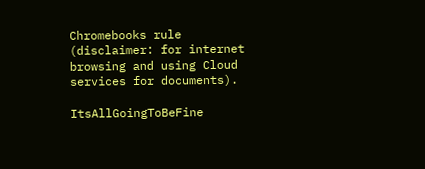Chromebooks rule (disclaimer: for internet browsing and using Cloud services for documents).

ItsAllGoingToBeFine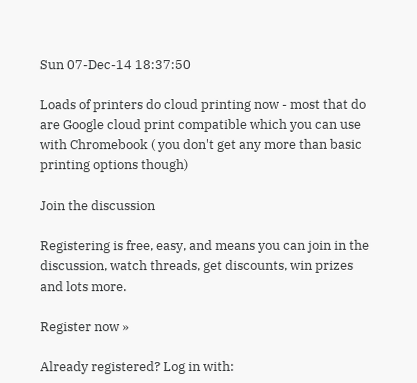Sun 07-Dec-14 18:37:50

Loads of printers do cloud printing now - most that do are Google cloud print compatible which you can use with Chromebook ( you don't get any more than basic printing options though)

Join the discussion

Registering is free, easy, and means you can join in the discussion, watch threads, get discounts, win prizes and lots more.

Register now »

Already registered? Log in with: